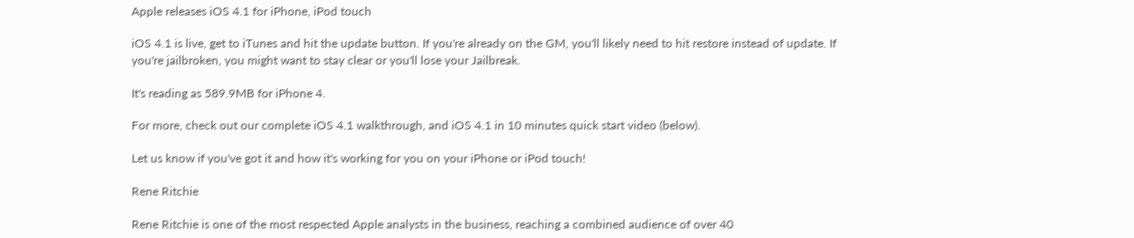Apple releases iOS 4.1 for iPhone, iPod touch

iOS 4.1 is live, get to iTunes and hit the update button. If you're already on the GM, you'll likely need to hit restore instead of update. If you're jailbroken, you might want to stay clear or you'll lose your Jailbreak.

It's reading as 589.9MB for iPhone 4.

For more, check out our complete iOS 4.1 walkthrough, and iOS 4.1 in 10 minutes quick start video (below).

Let us know if you've got it and how it's working for you on your iPhone or iPod touch!

Rene Ritchie

Rene Ritchie is one of the most respected Apple analysts in the business, reaching a combined audience of over 40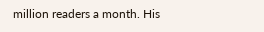million readers a month. His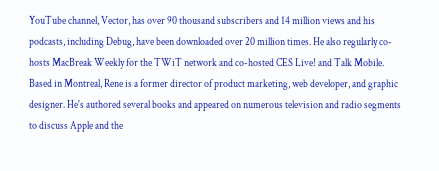YouTube channel, Vector, has over 90 thousand subscribers and 14 million views and his podcasts, including Debug, have been downloaded over 20 million times. He also regularly co-hosts MacBreak Weekly for the TWiT network and co-hosted CES Live! and Talk Mobile. Based in Montreal, Rene is a former director of product marketing, web developer, and graphic designer. He's authored several books and appeared on numerous television and radio segments to discuss Apple and the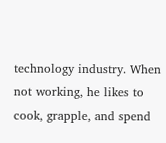technology industry. When not working, he likes to cook, grapple, and spend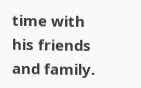time with his friends and family.